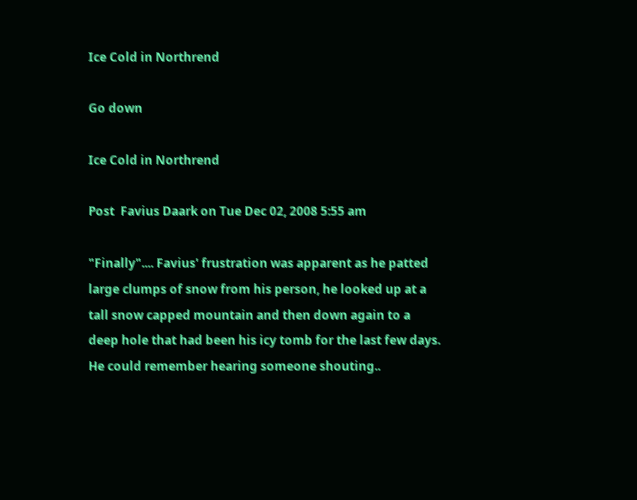Ice Cold in Northrend

Go down

Ice Cold in Northrend

Post  Favius Daark on Tue Dec 02, 2008 5:55 am

"Finally".... Favius' frustration was apparent as he patted large clumps of snow from his person, he looked up at a tall snow capped mountain and then down again to a deep hole that had been his icy tomb for the last few days. He could remember hearing someone shouting..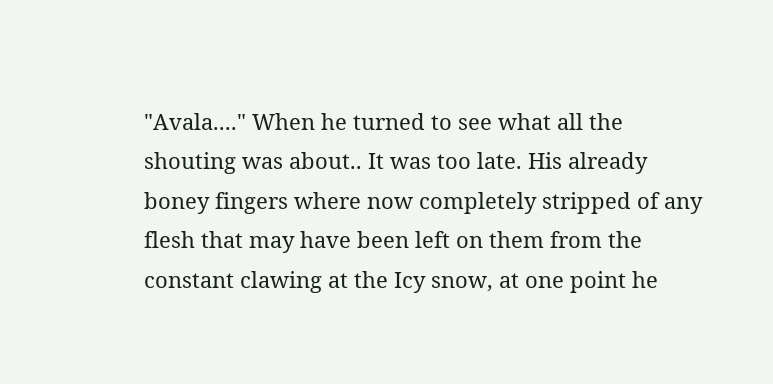"Avala...." When he turned to see what all the shouting was about.. It was too late. His already boney fingers where now completely stripped of any flesh that may have been left on them from the constant clawing at the Icy snow, at one point he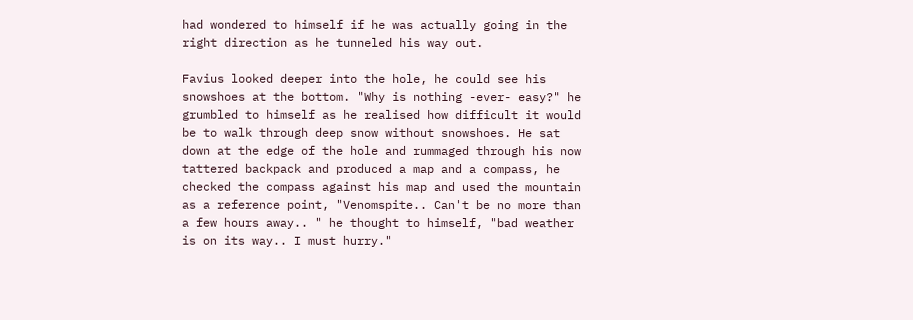had wondered to himself if he was actually going in the right direction as he tunneled his way out.

Favius looked deeper into the hole, he could see his snowshoes at the bottom. "Why is nothing -ever- easy?" he grumbled to himself as he realised how difficult it would be to walk through deep snow without snowshoes. He sat down at the edge of the hole and rummaged through his now tattered backpack and produced a map and a compass, he checked the compass against his map and used the mountain as a reference point, "Venomspite.. Can't be no more than a few hours away.. " he thought to himself, "bad weather is on its way.. I must hurry."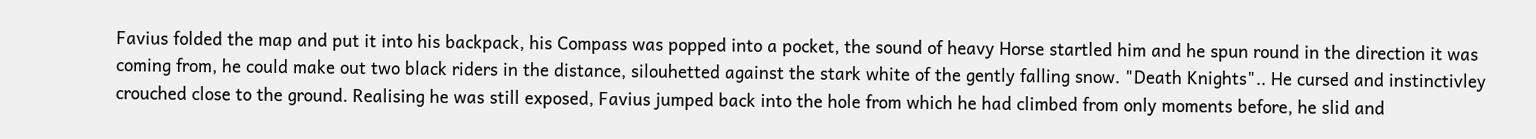Favius folded the map and put it into his backpack, his Compass was popped into a pocket, the sound of heavy Horse startled him and he spun round in the direction it was coming from, he could make out two black riders in the distance, silouhetted against the stark white of the gently falling snow. "Death Knights".. He cursed and instinctivley crouched close to the ground. Realising he was still exposed, Favius jumped back into the hole from which he had climbed from only moments before, he slid and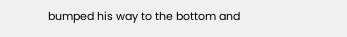bumped his way to the bottom and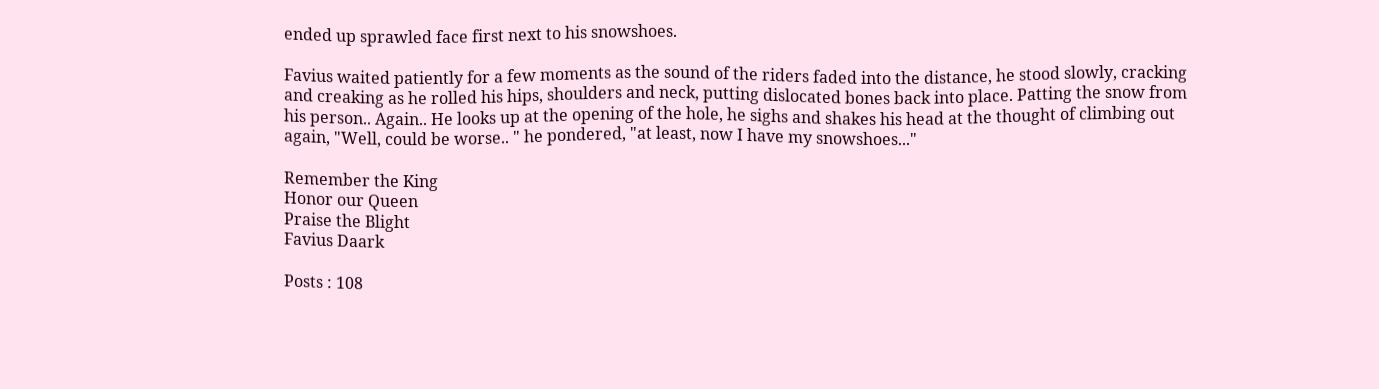ended up sprawled face first next to his snowshoes.

Favius waited patiently for a few moments as the sound of the riders faded into the distance, he stood slowly, cracking and creaking as he rolled his hips, shoulders and neck, putting dislocated bones back into place. Patting the snow from his person.. Again.. He looks up at the opening of the hole, he sighs and shakes his head at the thought of climbing out again, "Well, could be worse.. " he pondered, "at least, now I have my snowshoes..."

Remember the King
Honor our Queen
Praise the Blight
Favius Daark

Posts : 108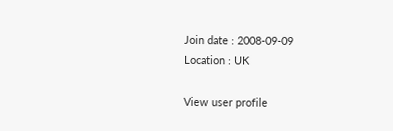Join date : 2008-09-09
Location : UK

View user profile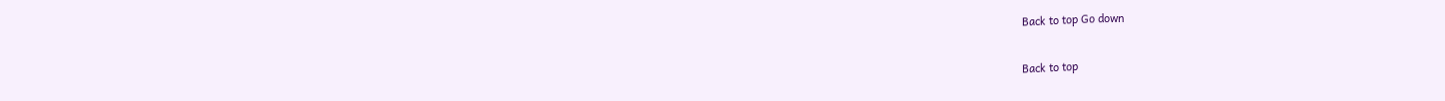Back to top Go down

Back to top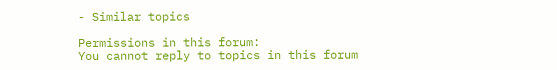- Similar topics

Permissions in this forum:
You cannot reply to topics in this forum